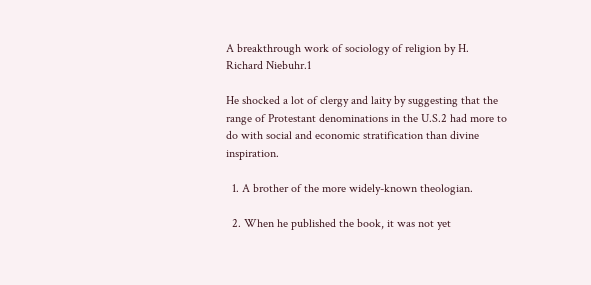A breakthrough work of sociology of religion by H. Richard Niebuhr.1

He shocked a lot of clergy and laity by suggesting that the range of Protestant denominations in the U.S.2 had more to do with social and economic stratification than divine inspiration.

  1. A brother of the more widely-known theologian.

  2. When he published the book, it was not yet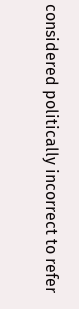considered politically incorrect to refer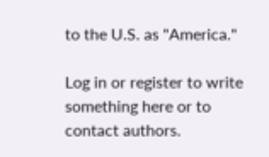to the U.S. as "America."

Log in or register to write something here or to contact authors.